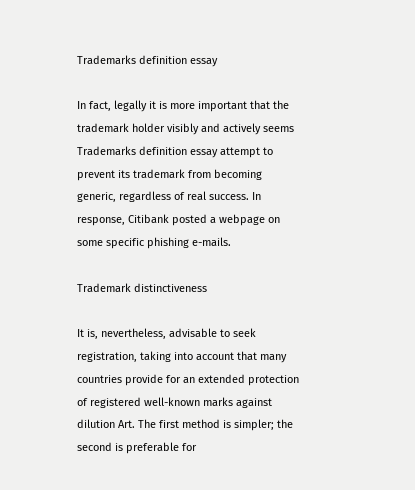Trademarks definition essay

In fact, legally it is more important that the trademark holder visibly and actively seems Trademarks definition essay attempt to prevent its trademark from becoming generic, regardless of real success. In response, Citibank posted a webpage on some specific phishing e-mails.

Trademark distinctiveness

It is, nevertheless, advisable to seek registration, taking into account that many countries provide for an extended protection of registered well-known marks against dilution Art. The first method is simpler; the second is preferable for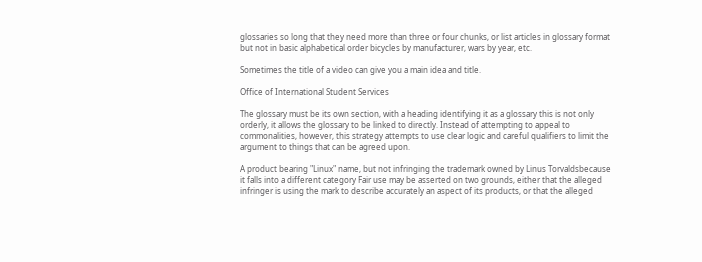glossaries so long that they need more than three or four chunks, or list articles in glossary format but not in basic alphabetical order bicycles by manufacturer, wars by year, etc.

Sometimes the title of a video can give you a main idea and title.

Office of International Student Services

The glossary must be its own section, with a heading identifying it as a glossary this is not only orderly, it allows the glossary to be linked to directly. Instead of attempting to appeal to commonalities, however, this strategy attempts to use clear logic and careful qualifiers to limit the argument to things that can be agreed upon.

A product bearing "Linux" name, but not infringing the trademark owned by Linus Torvaldsbecause it falls into a different category Fair use may be asserted on two grounds, either that the alleged infringer is using the mark to describe accurately an aspect of its products, or that the alleged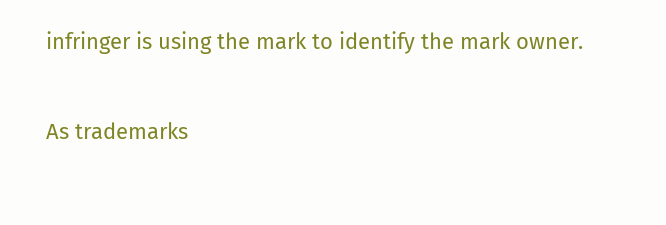infringer is using the mark to identify the mark owner.

As trademarks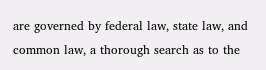are governed by federal law, state law, and common law, a thorough search as to the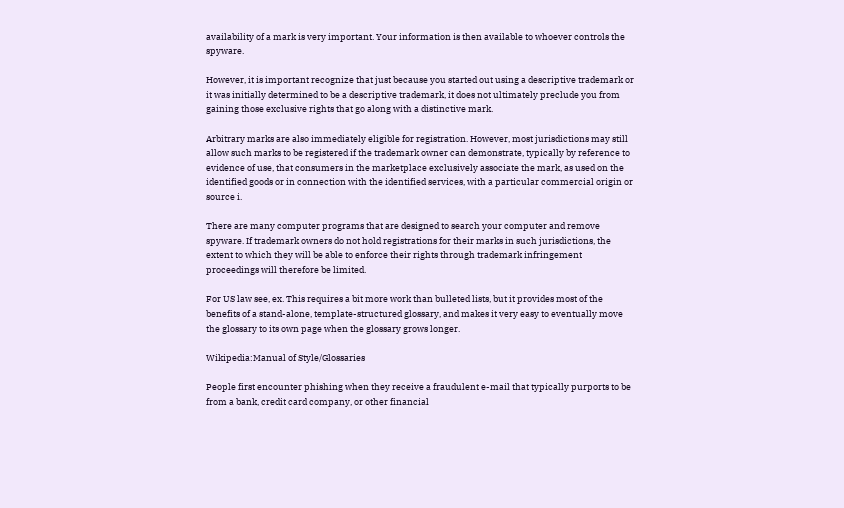availability of a mark is very important. Your information is then available to whoever controls the spyware.

However, it is important recognize that just because you started out using a descriptive trademark or it was initially determined to be a descriptive trademark, it does not ultimately preclude you from gaining those exclusive rights that go along with a distinctive mark.

Arbitrary marks are also immediately eligible for registration. However, most jurisdictions may still allow such marks to be registered if the trademark owner can demonstrate, typically by reference to evidence of use, that consumers in the marketplace exclusively associate the mark, as used on the identified goods or in connection with the identified services, with a particular commercial origin or source i.

There are many computer programs that are designed to search your computer and remove spyware. If trademark owners do not hold registrations for their marks in such jurisdictions, the extent to which they will be able to enforce their rights through trademark infringement proceedings will therefore be limited.

For US law see, ex. This requires a bit more work than bulleted lists, but it provides most of the benefits of a stand-alone, template-structured glossary, and makes it very easy to eventually move the glossary to its own page when the glossary grows longer.

Wikipedia:Manual of Style/Glossaries

People first encounter phishing when they receive a fraudulent e-mail that typically purports to be from a bank, credit card company, or other financial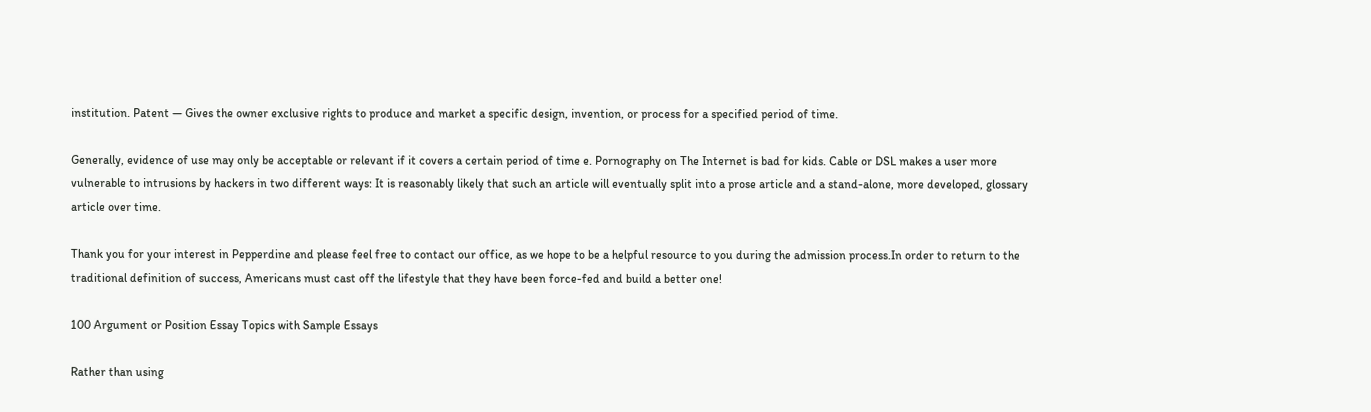institution. Patent — Gives the owner exclusive rights to produce and market a specific design, invention, or process for a specified period of time.

Generally, evidence of use may only be acceptable or relevant if it covers a certain period of time e. Pornography on The Internet is bad for kids. Cable or DSL makes a user more vulnerable to intrusions by hackers in two different ways: It is reasonably likely that such an article will eventually split into a prose article and a stand-alone, more developed, glossary article over time.

Thank you for your interest in Pepperdine and please feel free to contact our office, as we hope to be a helpful resource to you during the admission process.In order to return to the traditional definition of success, Americans must cast off the lifestyle that they have been force-fed and build a better one!

100 Argument or Position Essay Topics with Sample Essays

Rather than using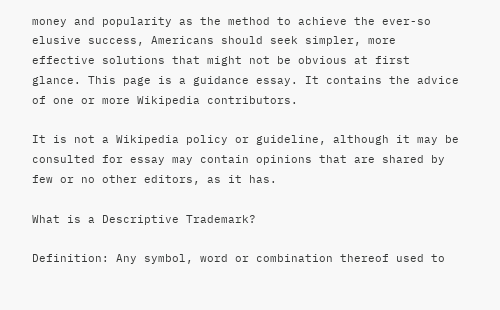money and popularity as the method to achieve the ever-so elusive success, Americans should seek simpler, more effective solutions that might not be obvious at first glance. This page is a guidance essay. It contains the advice of one or more Wikipedia contributors.

It is not a Wikipedia policy or guideline, although it may be consulted for essay may contain opinions that are shared by few or no other editors, as it has.

What is a Descriptive Trademark?

Definition: Any symbol, word or combination thereof used to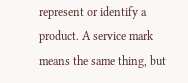represent or identify a product. A service mark means the same thing, but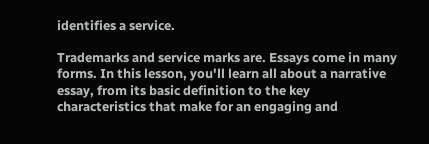identifies a service.

Trademarks and service marks are. Essays come in many forms. In this lesson, you'll learn all about a narrative essay, from its basic definition to the key characteristics that make for an engaging and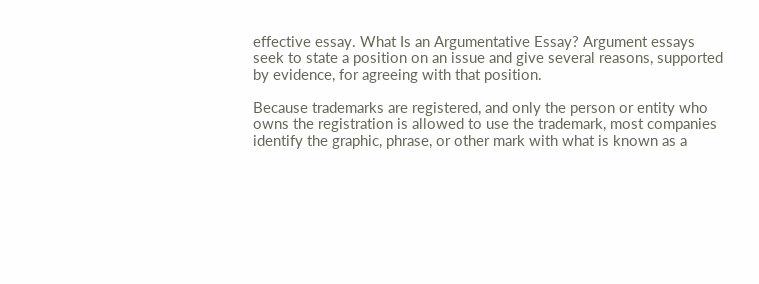effective essay. What Is an Argumentative Essay? Argument essays seek to state a position on an issue and give several reasons, supported by evidence, for agreeing with that position.

Because trademarks are registered, and only the person or entity who owns the registration is allowed to use the trademark, most companies identify the graphic, phrase, or other mark with what is known as a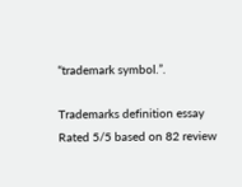“trademark symbol.”.

Trademarks definition essay
Rated 5/5 based on 82 review